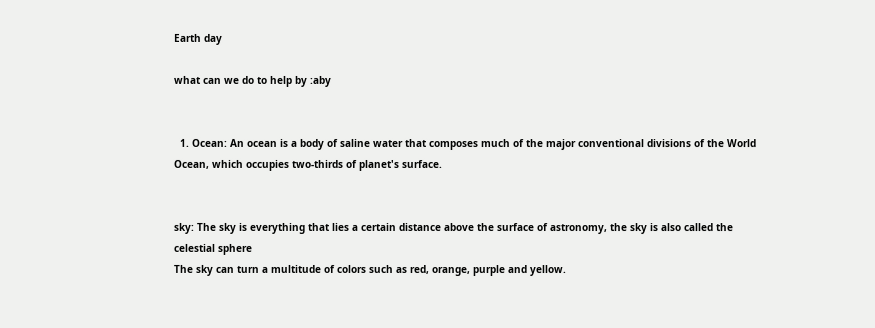Earth day

what can we do to help by :aby


  1. Ocean: An ocean is a body of saline water that composes much of the major conventional divisions of the World Ocean, which occupies two-thirds of planet's surface.


sky: The sky is everything that lies a certain distance above the surface of astronomy, the sky is also called the celestial sphere
The sky can turn a multitude of colors such as red, orange, purple and yellow.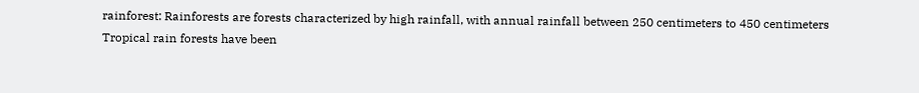rainforest: Rainforests are forests characterized by high rainfall, with annual rainfall between 250 centimeters to 450 centimeters
Tropical rain forests have been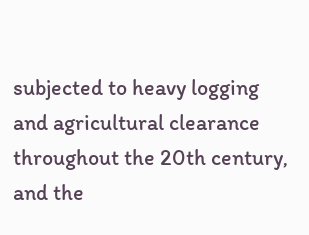subjected to heavy logging and agricultural clearance throughout the 20th century, and the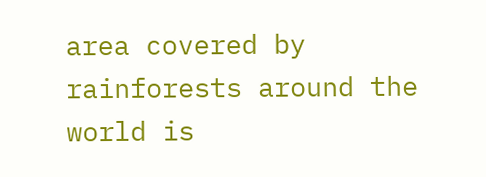area covered by rainforests around the world is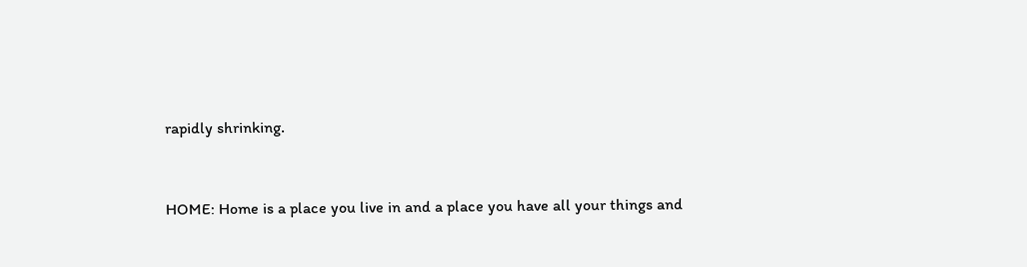rapidly shrinking.


HOME: Home is a place you live in and a place you have all your things and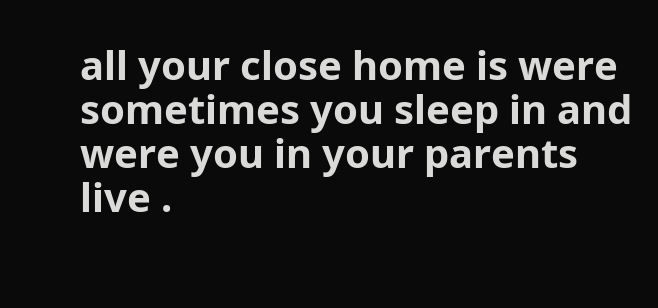all your close home is were sometimes you sleep in and were you in your parents live .